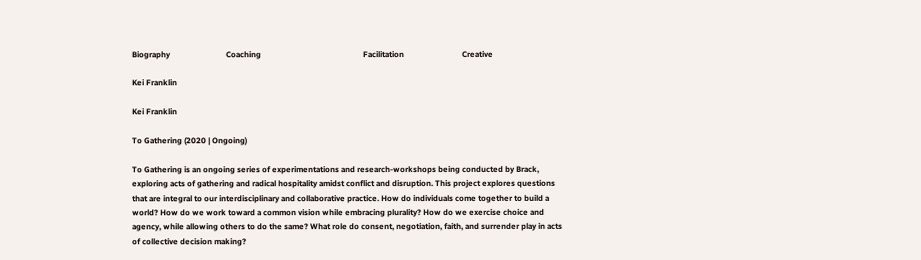Biography                            Coaching                                                   Facilitation                             Creative

Kei Franklin

Kei Franklin

To Gathering (2020 | Ongoing)

To Gathering is an ongoing series of experimentations and research-workshops being conducted by Brack, exploring acts of gathering and radical hospitality amidst conflict and disruption. This project explores questions that are integral to our interdisciplinary and collaborative practice. How do individuals come together to build a world? How do we work toward a common vision while embracing plurality? How do we exercise choice and agency, while allowing others to do the same? What role do consent, negotiation, faith, and surrender play in acts of collective decision making?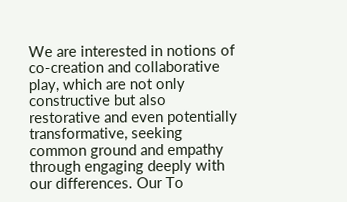We are interested in notions of co-creation and collaborative play, which are not only constructive but also restorative and even potentially transformative, seeking common ground and empathy through engaging deeply with our differences. Our To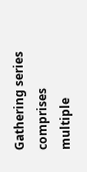Gathering series comprises multiple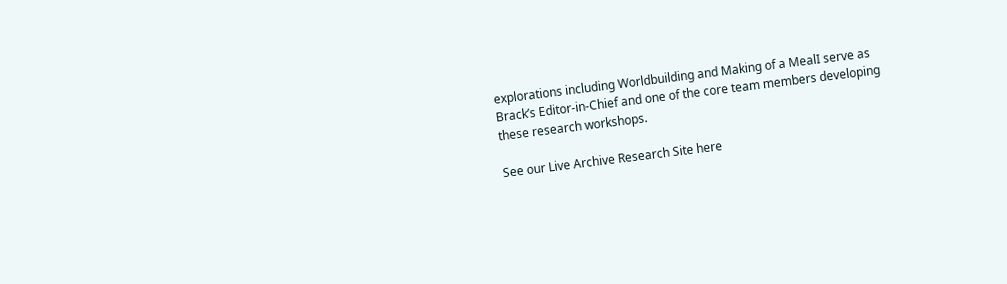explorations including Worldbuilding and Making of a MealI serve as Brack’s Editor-in-Chief and one of the core team members developing these research workshops.

See our Live Archive Research Site here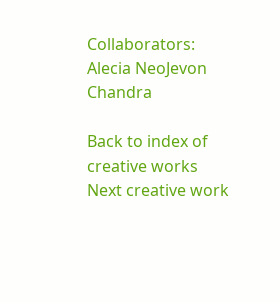Collaborators: Alecia NeoJevon Chandra

Back to index of creative works                                                               Next creative work